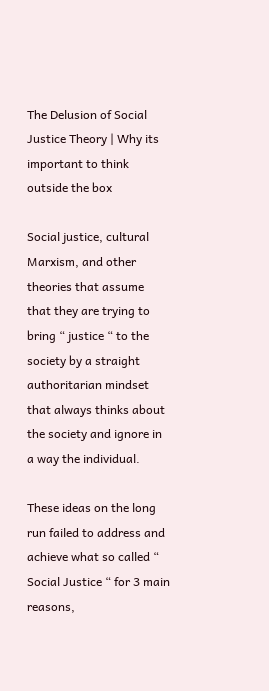The Delusion of Social Justice Theory | Why its important to think outside the box

Social justice, cultural Marxism, and other theories that assume that they are trying to bring “ justice “ to the society by a straight authoritarian mindset that always thinks about the society and ignore in a way the individual.

These ideas on the long run failed to address and achieve what so called “ Social Justice “ for 3 main reasons,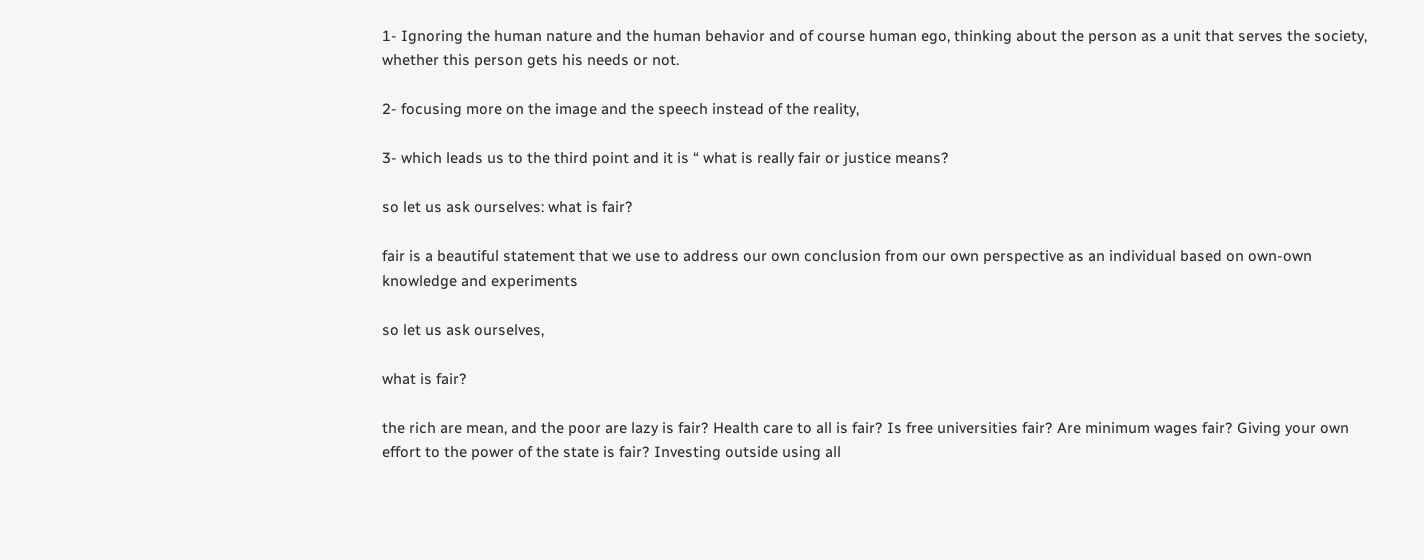1- Ignoring the human nature and the human behavior and of course human ego, thinking about the person as a unit that serves the society, whether this person gets his needs or not.

2- focusing more on the image and the speech instead of the reality,

3- which leads us to the third point and it is “ what is really fair or justice means?

so let us ask ourselves: what is fair?

fair is a beautiful statement that we use to address our own conclusion from our own perspective as an individual based on own-own knowledge and experiments

so let us ask ourselves,

what is fair?

the rich are mean, and the poor are lazy is fair? Health care to all is fair? Is free universities fair? Are minimum wages fair? Giving your own effort to the power of the state is fair? Investing outside using all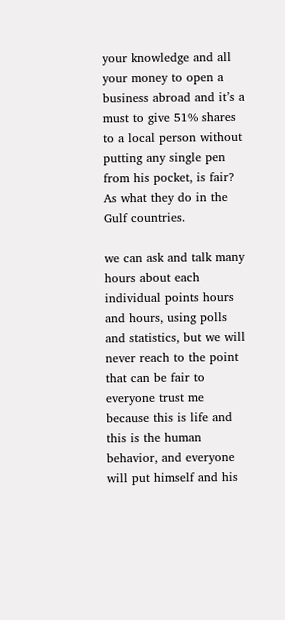your knowledge and all your money to open a business abroad and it’s a must to give 51% shares to a local person without putting any single pen from his pocket, is fair? As what they do in the Gulf countries.

we can ask and talk many hours about each individual points hours and hours, using polls and statistics, but we will never reach to the point that can be fair to everyone trust me because this is life and this is the human behavior, and everyone will put himself and his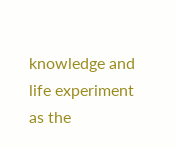knowledge and life experiment as the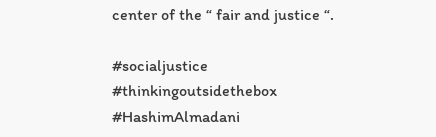center of the “ fair and justice “.

#socialjustice #thinkingoutsidethebox #HashimAlmadani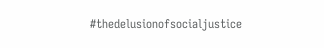#thedelusionofsocialjustice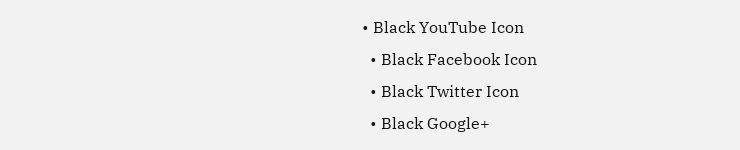• Black YouTube Icon
  • Black Facebook Icon
  • Black Twitter Icon
  • Black Google+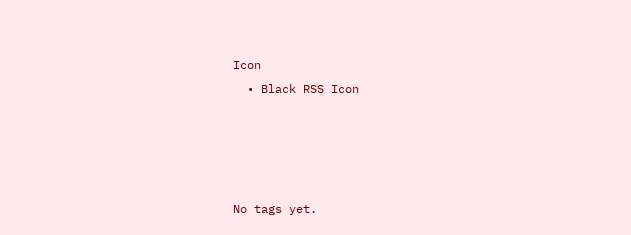Icon
  • Black RSS Icon




No tags yet.